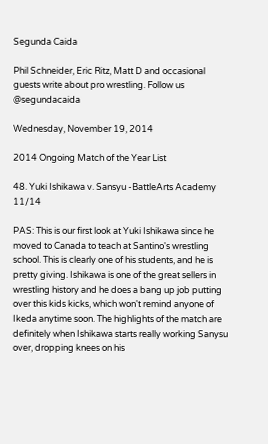Segunda Caida

Phil Schneider, Eric Ritz, Matt D and occasional guests write about pro wrestling. Follow us @segundacaida

Wednesday, November 19, 2014

2014 Ongoing Match of the Year List

48. Yuki Ishikawa v. Sansyu -BattleArts Academy 11/14

PAS: This is our first look at Yuki Ishikawa since he moved to Canada to teach at Santino's wrestling school. This is clearly one of his students, and he is pretty giving. Ishikawa is one of the great sellers in wrestling history and he does a bang up job putting over this kids kicks, which won't remind anyone of Ikeda anytime soon. The highlights of the match are definitely when Ishikawa starts really working Sanysu over, dropping knees on his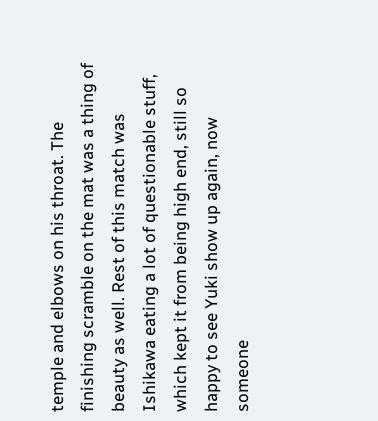temple and elbows on his throat. The finishing scramble on the mat was a thing of beauty as well. Rest of this match was Ishikawa eating a lot of questionable stuff, which kept it from being high end, still so happy to see Yuki show up again, now someone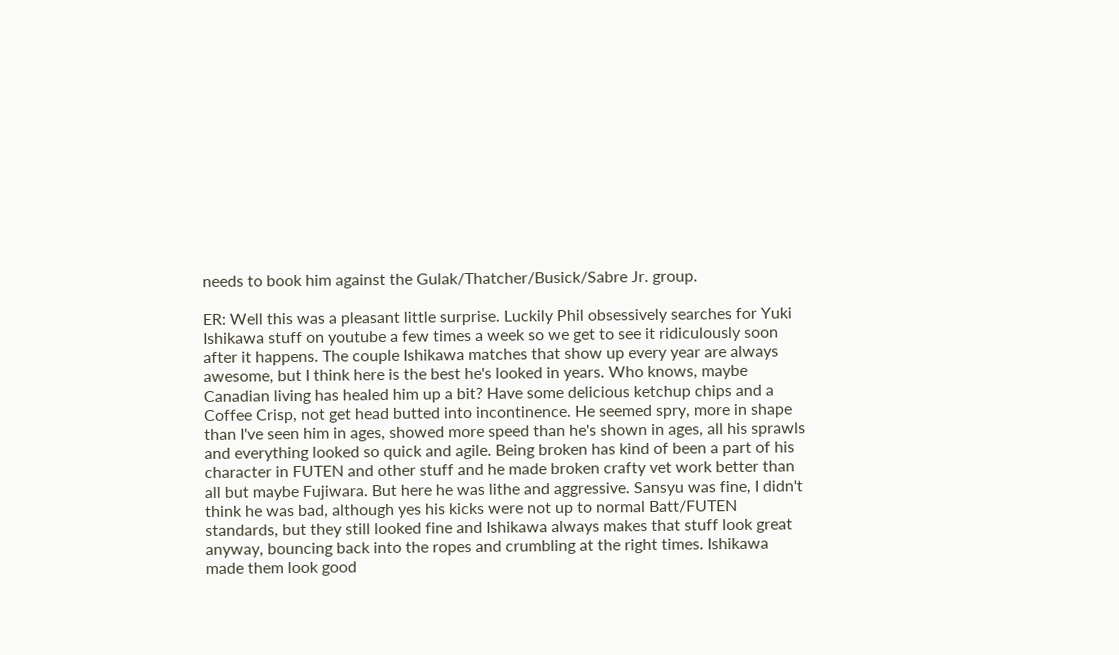needs to book him against the Gulak/Thatcher/Busick/Sabre Jr. group.

ER: Well this was a pleasant little surprise. Luckily Phil obsessively searches for Yuki Ishikawa stuff on youtube a few times a week so we get to see it ridiculously soon after it happens. The couple Ishikawa matches that show up every year are always awesome, but I think here is the best he's looked in years. Who knows, maybe Canadian living has healed him up a bit? Have some delicious ketchup chips and a Coffee Crisp, not get head butted into incontinence. He seemed spry, more in shape than I've seen him in ages, showed more speed than he's shown in ages, all his sprawls and everything looked so quick and agile. Being broken has kind of been a part of his character in FUTEN and other stuff and he made broken crafty vet work better than all but maybe Fujiwara. But here he was lithe and aggressive. Sansyu was fine, I didn't think he was bad, although yes his kicks were not up to normal Batt/FUTEN standards, but they still looked fine and Ishikawa always makes that stuff look great anyway, bouncing back into the ropes and crumbling at the right times. Ishikawa made them look good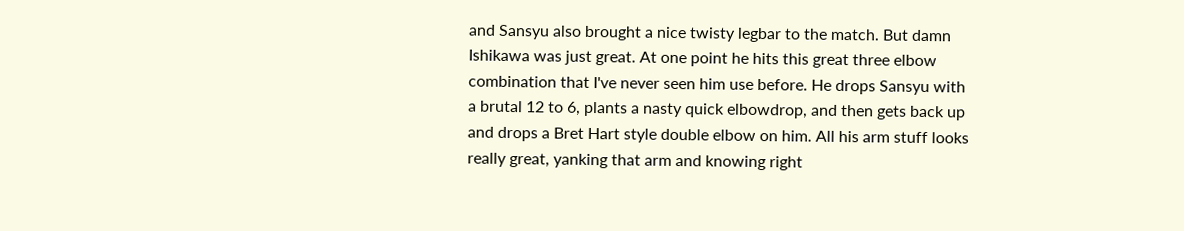and Sansyu also brought a nice twisty legbar to the match. But damn Ishikawa was just great. At one point he hits this great three elbow combination that I've never seen him use before. He drops Sansyu with a brutal 12 to 6, plants a nasty quick elbowdrop, and then gets back up and drops a Bret Hart style double elbow on him. All his arm stuff looks really great, yanking that arm and knowing right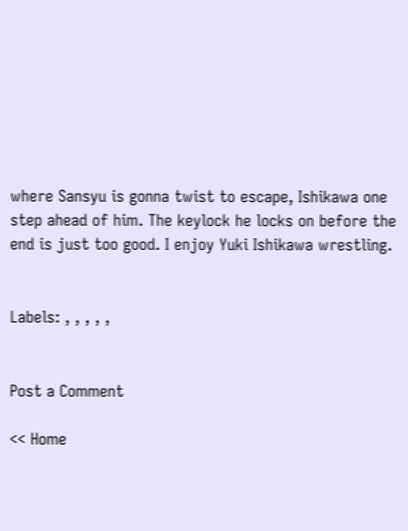where Sansyu is gonna twist to escape, Ishikawa one step ahead of him. The keylock he locks on before the end is just too good. I enjoy Yuki Ishikawa wrestling.


Labels: , , , , ,


Post a Comment

<< Home